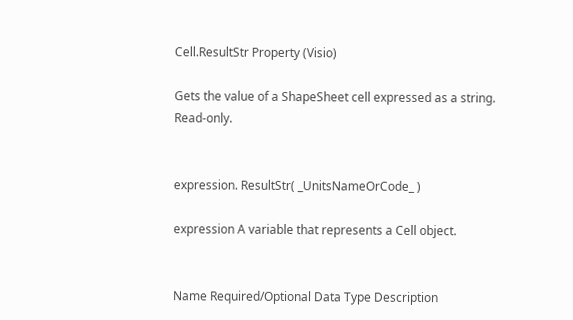Cell.ResultStr Property (Visio)

Gets the value of a ShapeSheet cell expressed as a string. Read-only.


expression. ResultStr( _UnitsNameOrCode_ )

expression A variable that represents a Cell object.


Name Required/Optional Data Type Description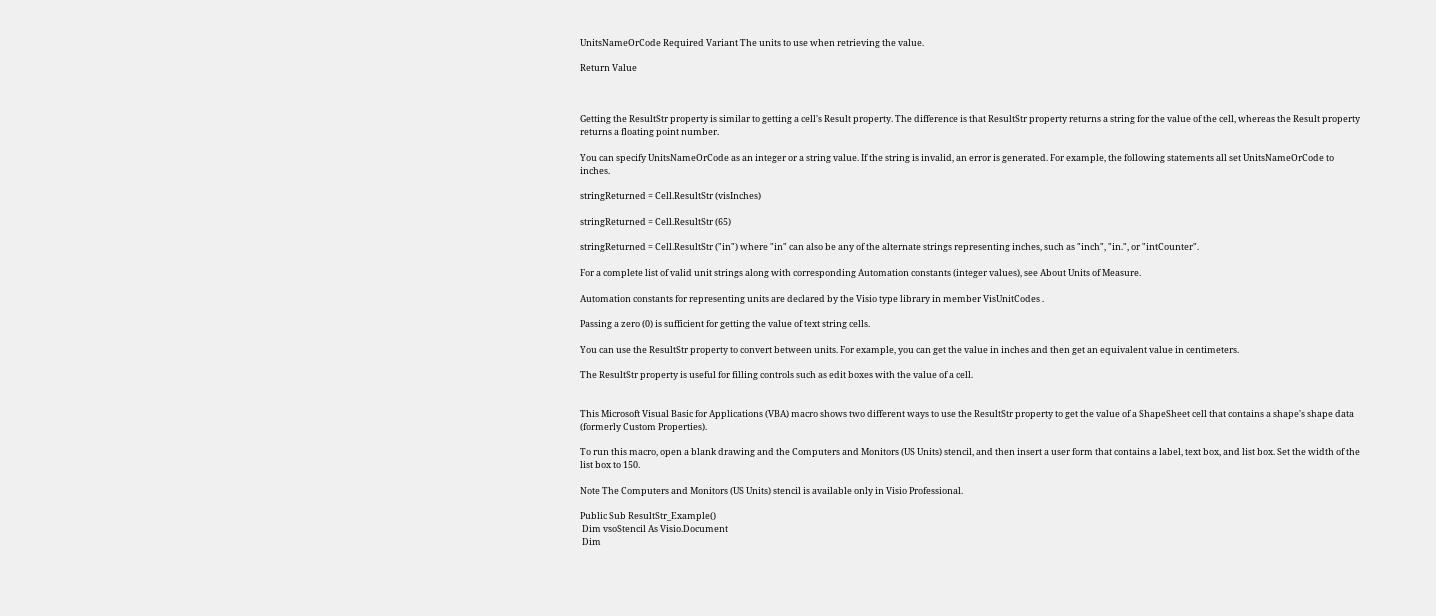UnitsNameOrCode Required Variant The units to use when retrieving the value.

Return Value



Getting the ResultStr property is similar to getting a cell's Result property. The difference is that ResultStr property returns a string for the value of the cell, whereas the Result property returns a floating point number.

You can specify UnitsNameOrCode as an integer or a string value. If the string is invalid, an error is generated. For example, the following statements all set UnitsNameOrCode to inches.

stringReturned = Cell.ResultStr (visInches)

stringReturned = Cell.ResultStr (65)

stringReturned = Cell.ResultStr ("in") where "in" can also be any of the alternate strings representing inches, such as "inch", "in.", or "intCounter".

For a complete list of valid unit strings along with corresponding Automation constants (integer values), see About Units of Measure.

Automation constants for representing units are declared by the Visio type library in member VisUnitCodes .

Passing a zero (0) is sufficient for getting the value of text string cells.

You can use the ResultStr property to convert between units. For example, you can get the value in inches and then get an equivalent value in centimeters.

The ResultStr property is useful for filling controls such as edit boxes with the value of a cell.


This Microsoft Visual Basic for Applications (VBA) macro shows two different ways to use the ResultStr property to get the value of a ShapeSheet cell that contains a shape's shape data (formerly Custom Properties).

To run this macro, open a blank drawing and the Computers and Monitors (US Units) stencil, and then insert a user form that contains a label, text box, and list box. Set the width of the list box to 150.

Note The Computers and Monitors (US Units) stencil is available only in Visio Professional.

Public Sub ResultStr_Example()
 Dim vsoStencil As Visio.Document
 Dim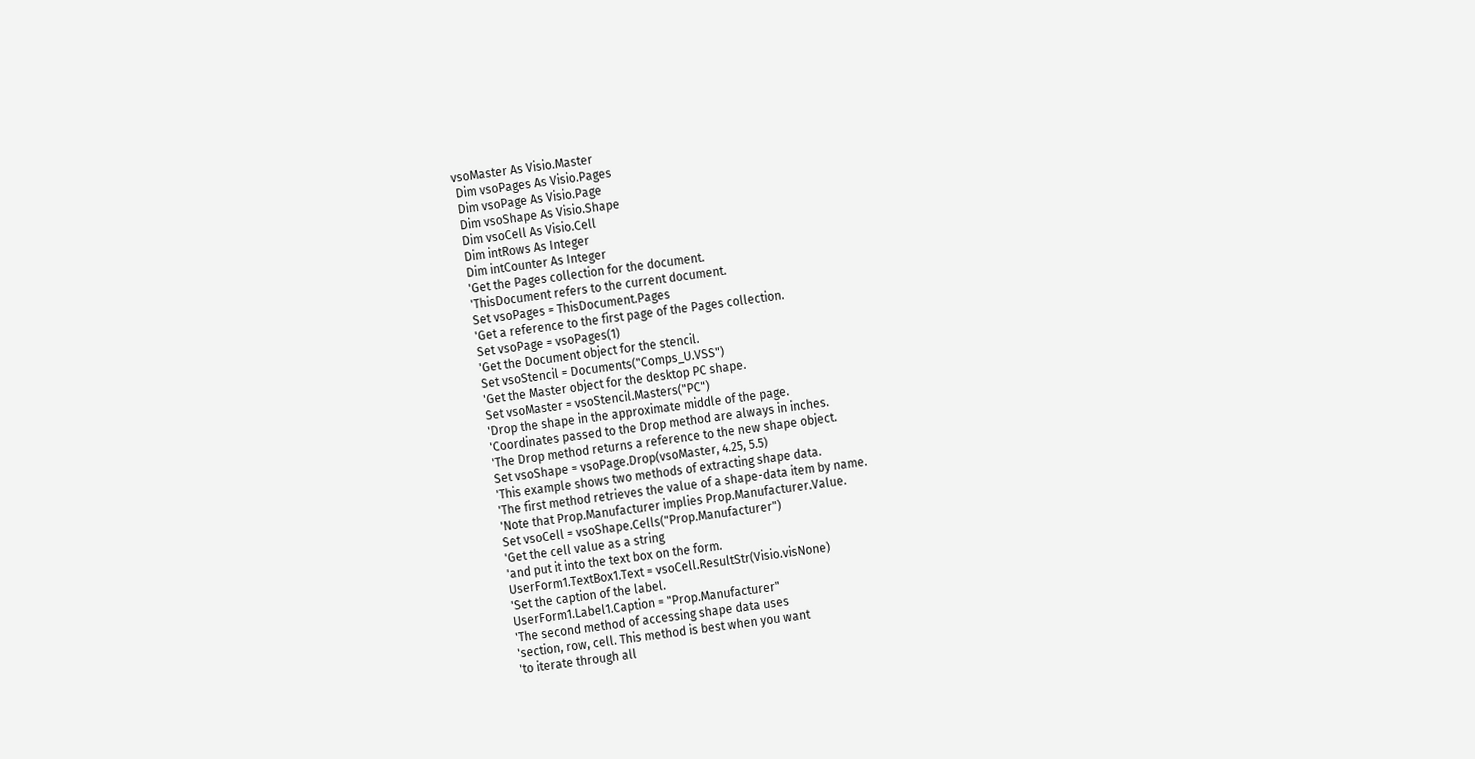vsoMaster As Visio.Master
 Dim vsoPages As Visio.Pages
 Dim vsoPage As Visio.Page
 Dim vsoShape As Visio.Shape
 Dim vsoCell As Visio.Cell
 Dim intRows As Integer
 Dim intCounter As Integer
 'Get the Pages collection for the document.
 'ThisDocument refers to the current document.
 Set vsoPages = ThisDocument.Pages
 'Get a reference to the first page of the Pages collection.
 Set vsoPage = vsoPages(1)
 'Get the Document object for the stencil.
 Set vsoStencil = Documents("Comps_U.VSS")
 'Get the Master object for the desktop PC shape.
 Set vsoMaster = vsoStencil.Masters("PC")
 'Drop the shape in the approximate middle of the page.
 'Coordinates passed to the Drop method are always in inches.
 'The Drop method returns a reference to the new shape object.
 Set vsoShape = vsoPage.Drop(vsoMaster, 4.25, 5.5)
 'This example shows two methods of extracting shape data.
 'The first method retrieves the value of a shape-data item by name.
 'Note that Prop.Manufacturer implies Prop.Manufacturer.Value.
 Set vsoCell = vsoShape.Cells("Prop.Manufacturer")
 'Get the cell value as a string
 'and put it into the text box on the form.
 UserForm1.TextBox1.Text = vsoCell.ResultStr(Visio.visNone)
 'Set the caption of the label.
 UserForm1.Label1.Caption = "Prop.Manufacturer"
 'The second method of accessing shape data uses
 'section, row, cell. This method is best when you want
 'to iterate through all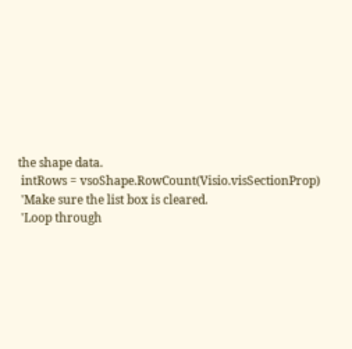the shape data.
 intRows = vsoShape.RowCount(Visio.visSectionProp)
 'Make sure the list box is cleared.
 'Loop through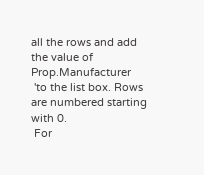all the rows and add the value of Prop.Manufacturer
 'to the list box. Rows are numbered starting with 0.
 For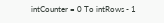intCounter = 0 To intRows - 1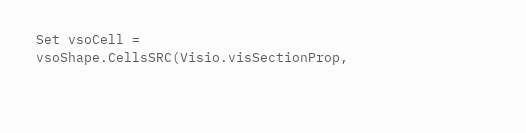Set vsoCell = vsoShape.CellsSRC(Visio.visSectionProp,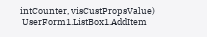intCounter, visCustPropsValue)
 UserForm1.ListBox1.AddItem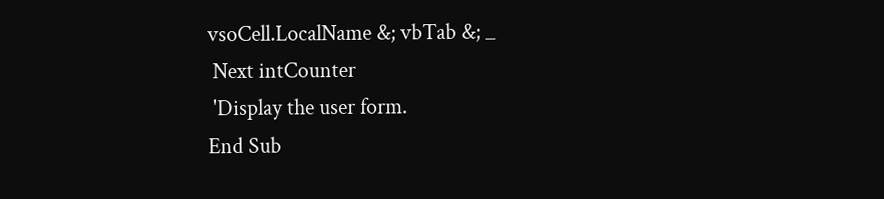vsoCell.LocalName &; vbTab &; _
 Next intCounter
 'Display the user form.
End Sub